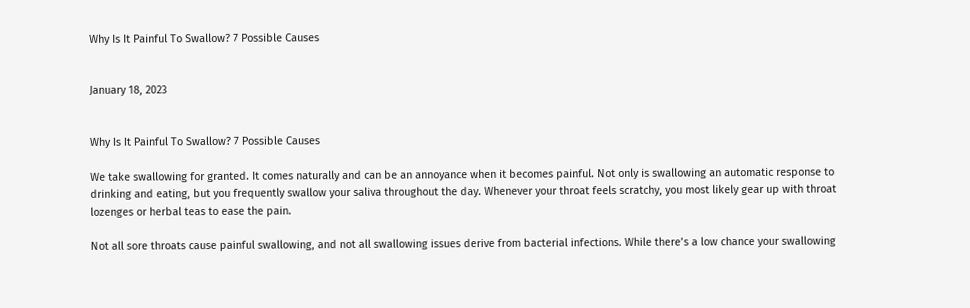Why Is It Painful To Swallow? 7 Possible Causes


January 18, 2023


Why Is It Painful To Swallow? 7 Possible Causes

We take swallowing for granted. It comes naturally and can be an annoyance when it becomes painful. Not only is swallowing an automatic response to drinking and eating, but you frequently swallow your saliva throughout the day. Whenever your throat feels scratchy, you most likely gear up with throat lozenges or herbal teas to ease the pain.

Not all sore throats cause painful swallowing, and not all swallowing issues derive from bacterial infections. While there’s a low chance your swallowing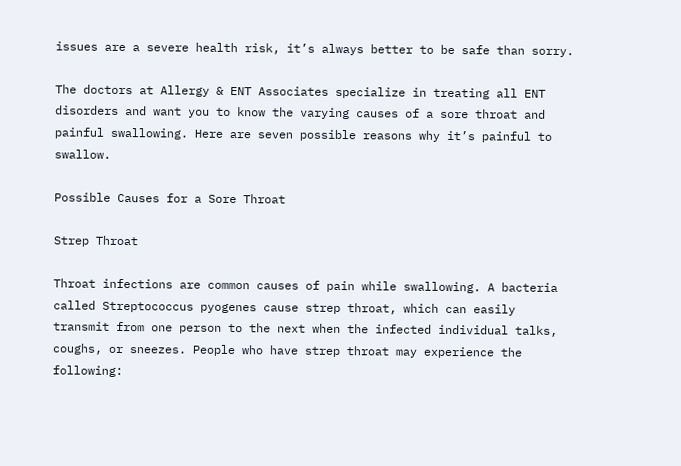issues are a severe health risk, it’s always better to be safe than sorry.

The doctors at Allergy & ENT Associates specialize in treating all ENT disorders and want you to know the varying causes of a sore throat and painful swallowing. Here are seven possible reasons why it’s painful to swallow.

Possible Causes for a Sore Throat

Strep Throat

Throat infections are common causes of pain while swallowing. A bacteria called Streptococcus pyogenes cause strep throat, which can easily transmit from one person to the next when the infected individual talks, coughs, or sneezes. People who have strep throat may experience the following: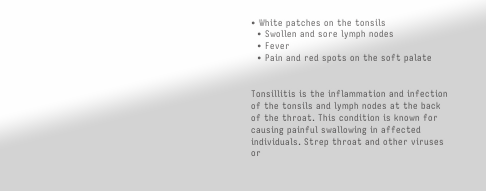• White patches on the tonsils
  • Swollen and sore lymph nodes
  • Fever
  • Pain and red spots on the soft palate


Tonsillitis is the inflammation and infection of the tonsils and lymph nodes at the back of the throat. This condition is known for causing painful swallowing in affected individuals. Strep throat and other viruses or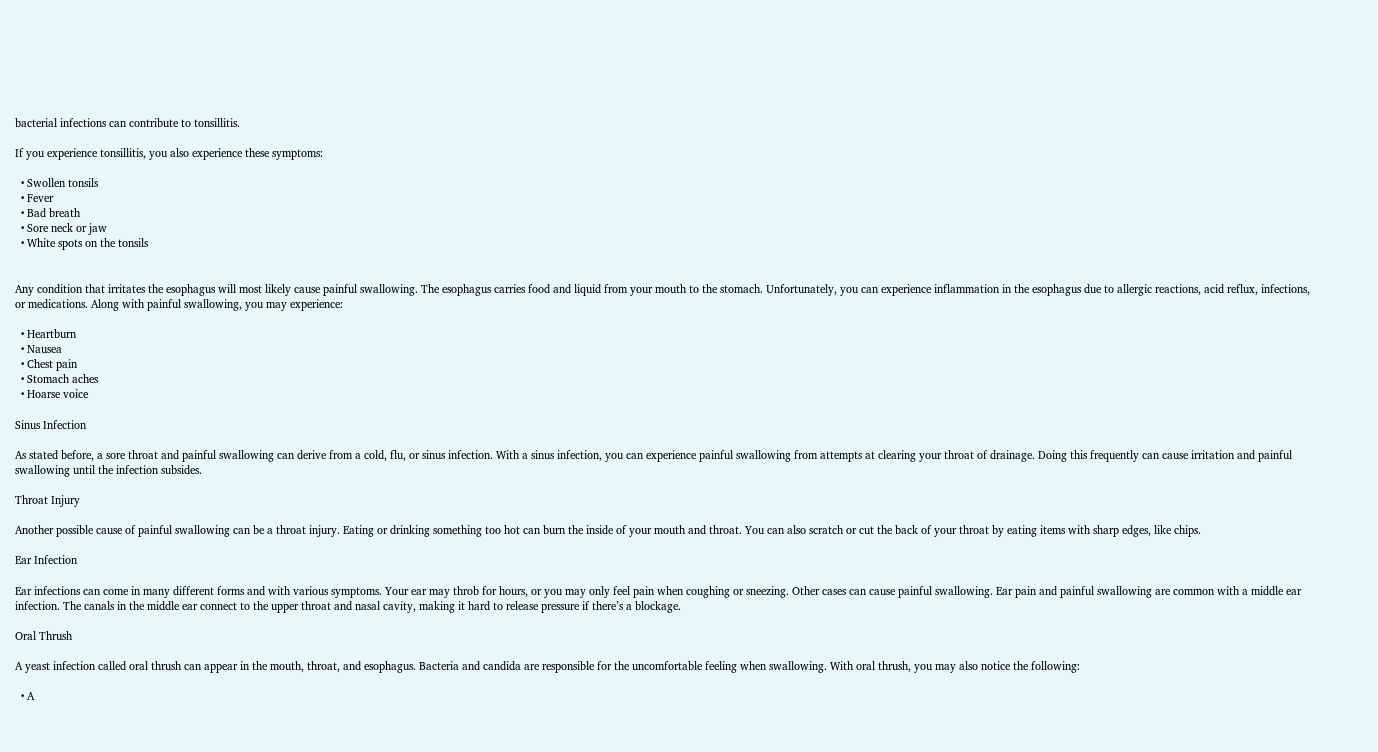bacterial infections can contribute to tonsillitis.

If you experience tonsillitis, you also experience these symptoms:

  • Swollen tonsils
  • Fever
  • Bad breath
  • Sore neck or jaw
  • White spots on the tonsils


Any condition that irritates the esophagus will most likely cause painful swallowing. The esophagus carries food and liquid from your mouth to the stomach. Unfortunately, you can experience inflammation in the esophagus due to allergic reactions, acid reflux, infections, or medications. Along with painful swallowing, you may experience:

  • Heartburn
  • Nausea
  • Chest pain
  • Stomach aches
  • Hoarse voice

Sinus Infection

As stated before, a sore throat and painful swallowing can derive from a cold, flu, or sinus infection. With a sinus infection, you can experience painful swallowing from attempts at clearing your throat of drainage. Doing this frequently can cause irritation and painful swallowing until the infection subsides.

Throat Injury

Another possible cause of painful swallowing can be a throat injury. Eating or drinking something too hot can burn the inside of your mouth and throat. You can also scratch or cut the back of your throat by eating items with sharp edges, like chips.

Ear Infection

Ear infections can come in many different forms and with various symptoms. Your ear may throb for hours, or you may only feel pain when coughing or sneezing. Other cases can cause painful swallowing. Ear pain and painful swallowing are common with a middle ear infection. The canals in the middle ear connect to the upper throat and nasal cavity, making it hard to release pressure if there’s a blockage.

Oral Thrush

A yeast infection called oral thrush can appear in the mouth, throat, and esophagus. Bacteria and candida are responsible for the uncomfortable feeling when swallowing. With oral thrush, you may also notice the following:

  • A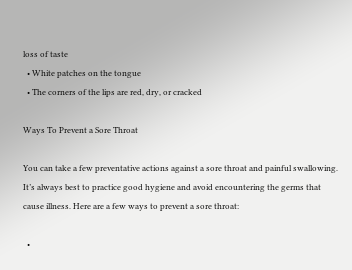loss of taste
  • White patches on the tongue
  • The corners of the lips are red, dry, or cracked

Ways To Prevent a Sore Throat

You can take a few preventative actions against a sore throat and painful swallowing. It’s always best to practice good hygiene and avoid encountering the germs that cause illness. Here are a few ways to prevent a sore throat:

  •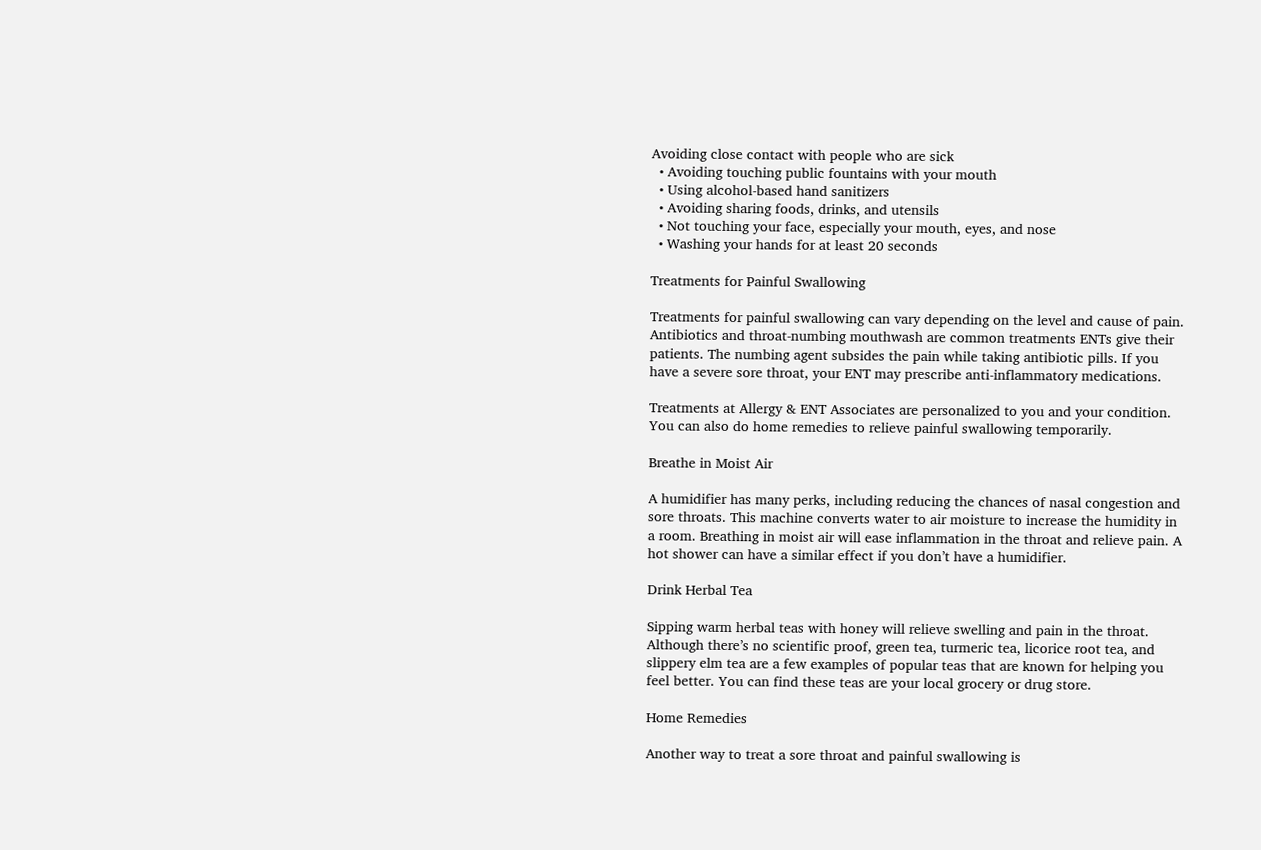Avoiding close contact with people who are sick
  • Avoiding touching public fountains with your mouth
  • Using alcohol-based hand sanitizers
  • Avoiding sharing foods, drinks, and utensils
  • Not touching your face, especially your mouth, eyes, and nose
  • Washing your hands for at least 20 seconds

Treatments for Painful Swallowing

Treatments for painful swallowing can vary depending on the level and cause of pain. Antibiotics and throat-numbing mouthwash are common treatments ENTs give their patients. The numbing agent subsides the pain while taking antibiotic pills. If you have a severe sore throat, your ENT may prescribe anti-inflammatory medications.

Treatments at Allergy & ENT Associates are personalized to you and your condition. You can also do home remedies to relieve painful swallowing temporarily.

Breathe in Moist Air

A humidifier has many perks, including reducing the chances of nasal congestion and sore throats. This machine converts water to air moisture to increase the humidity in a room. Breathing in moist air will ease inflammation in the throat and relieve pain. A hot shower can have a similar effect if you don’t have a humidifier.

Drink Herbal Tea

Sipping warm herbal teas with honey will relieve swelling and pain in the throat. Although there’s no scientific proof, green tea, turmeric tea, licorice root tea, and slippery elm tea are a few examples of popular teas that are known for helping you feel better. You can find these teas are your local grocery or drug store.

Home Remedies

Another way to treat a sore throat and painful swallowing is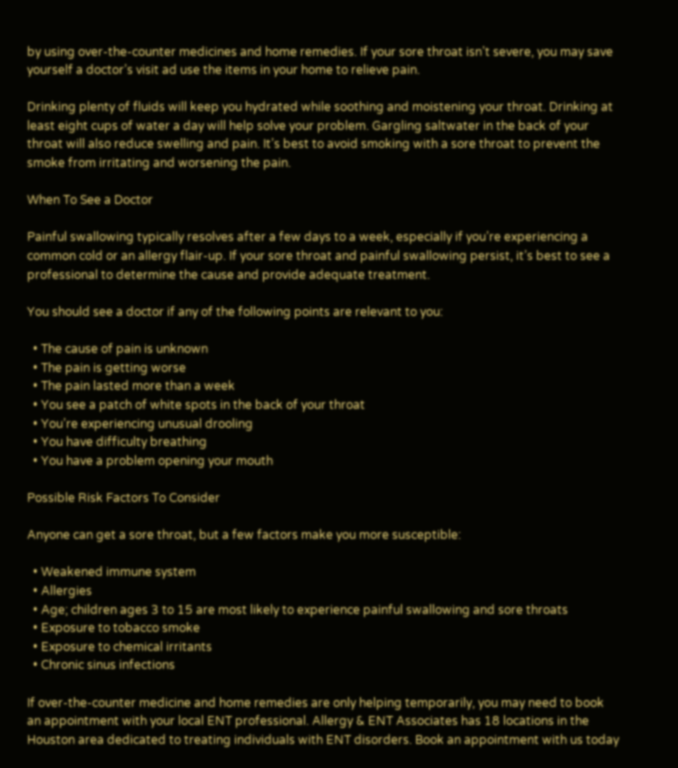by using over-the-counter medicines and home remedies. If your sore throat isn’t severe, you may save yourself a doctor’s visit ad use the items in your home to relieve pain.

Drinking plenty of fluids will keep you hydrated while soothing and moistening your throat. Drinking at least eight cups of water a day will help solve your problem. Gargling saltwater in the back of your throat will also reduce swelling and pain. It’s best to avoid smoking with a sore throat to prevent the smoke from irritating and worsening the pain.

When To See a Doctor

Painful swallowing typically resolves after a few days to a week, especially if you’re experiencing a common cold or an allergy flair-up. If your sore throat and painful swallowing persist, it’s best to see a professional to determine the cause and provide adequate treatment.

You should see a doctor if any of the following points are relevant to you:

  • The cause of pain is unknown
  • The pain is getting worse
  • The pain lasted more than a week
  • You see a patch of white spots in the back of your throat
  • You’re experiencing unusual drooling
  • You have difficulty breathing
  • You have a problem opening your mouth

Possible Risk Factors To Consider

Anyone can get a sore throat, but a few factors make you more susceptible:

  • Weakened immune system
  • Allergies
  • Age; children ages 3 to 15 are most likely to experience painful swallowing and sore throats
  • Exposure to tobacco smoke
  • Exposure to chemical irritants
  • Chronic sinus infections

If over-the-counter medicine and home remedies are only helping temporarily, you may need to book an appointment with your local ENT professional. Allergy & ENT Associates has 18 locations in the Houston area dedicated to treating individuals with ENT disorders. Book an appointment with us today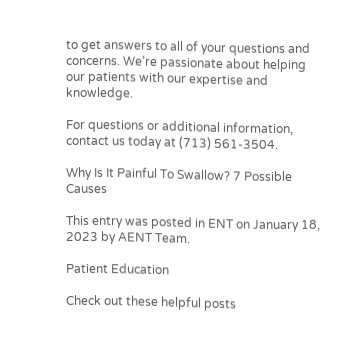to get answers to all of your questions and concerns. We’re passionate about helping our patients with our expertise and knowledge.

For questions or additional information, contact us today at (713) 561-3504.

Why Is It Painful To Swallow? 7 Possible Causes

This entry was posted in ENT on January 18, 2023 by AENT Team.

Patient Education

Check out these helpful posts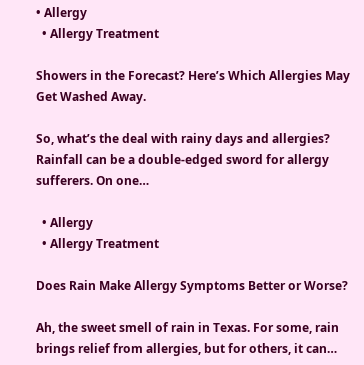• Allergy
  • Allergy Treatment

Showers in the Forecast? Here’s Which Allergies May Get Washed Away.

So, what’s the deal with rainy days and allergies? Rainfall can be a double-edged sword for allergy sufferers. On one…

  • Allergy
  • Allergy Treatment

Does Rain Make Allergy Symptoms Better or Worse?

Ah, the sweet smell of rain in Texas. For some, rain brings relief from allergies, but for others, it can…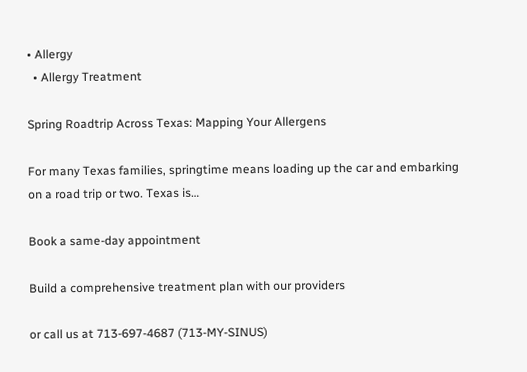• Allergy
  • Allergy Treatment

Spring Roadtrip Across Texas: Mapping Your Allergens

For many Texas families, springtime means loading up the car and embarking on a road trip or two. Texas is…

Book a same-day appointment

Build a comprehensive treatment plan with our providers

or call us at 713-697-4687 (713-MY-SINUS)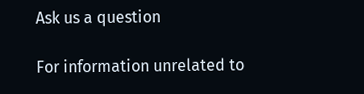Ask us a question

For information unrelated to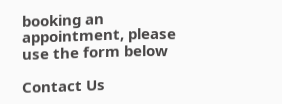booking an appointment, please use the form below

Contact Us